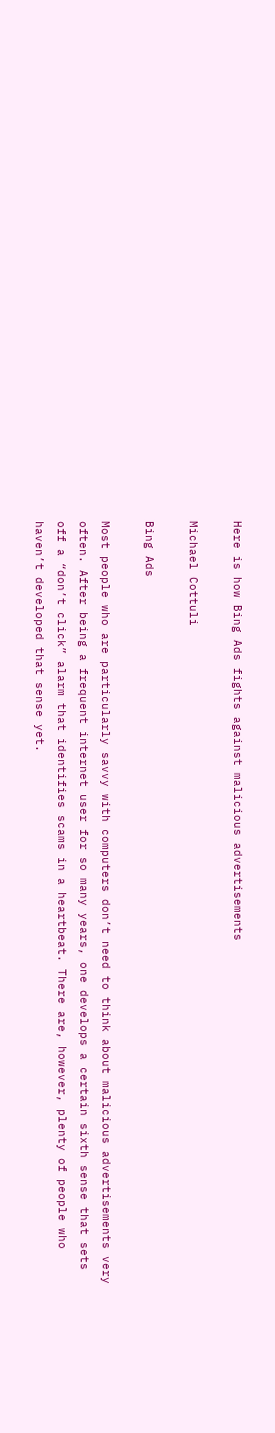Here is how Bing Ads fights against malicious advertisements

Michael Cottuli

Bing Ads

Most people who are particularly savvy with computers don’t need to think about malicious advertisements very often. After being a frequent internet user for so many years, one develops a certain sixth sense that sets off a “don’t click” alarm that identifies scams in a heartbeat. There are, however, plenty of people who haven’t developed that sense yet.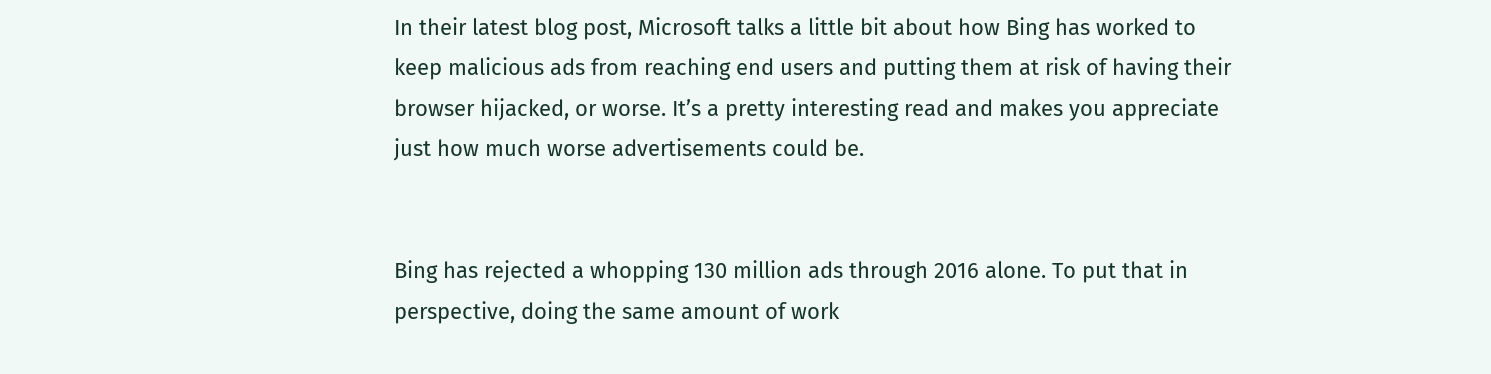In their latest blog post, Microsoft talks a little bit about how Bing has worked to keep malicious ads from reaching end users and putting them at risk of having their browser hijacked, or worse. It’s a pretty interesting read and makes you appreciate just how much worse advertisements could be.


Bing has rejected a whopping 130 million ads through 2016 alone. To put that in perspective, doing the same amount of work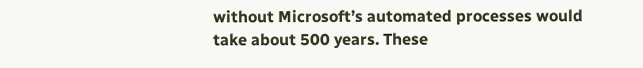without Microsoft’s automated processes would take about 500 years. These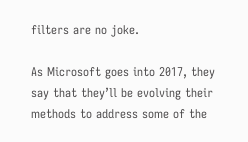filters are no joke.

As Microsoft goes into 2017, they say that they’ll be evolving their methods to address some of the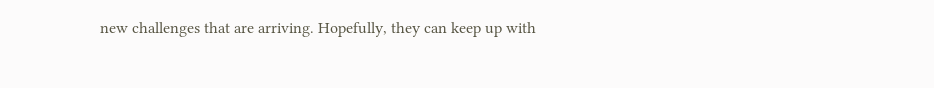new challenges that are arriving. Hopefully, they can keep up with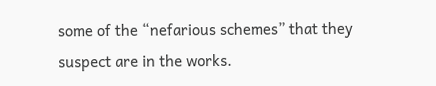some of the “nefarious schemes” that they suspect are in the works.